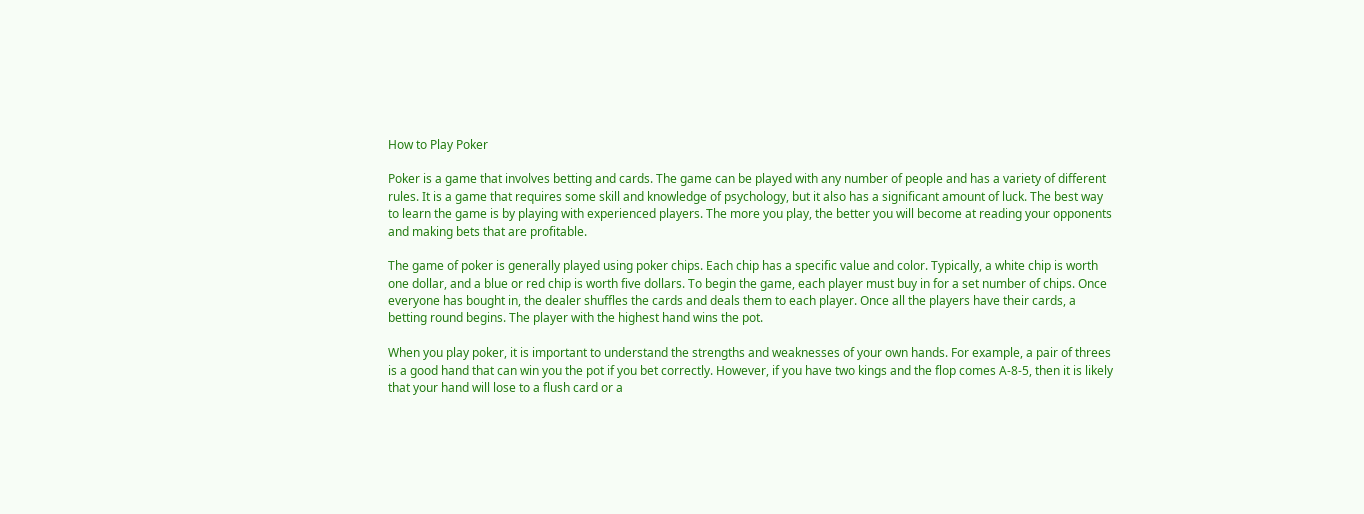How to Play Poker

Poker is a game that involves betting and cards. The game can be played with any number of people and has a variety of different rules. It is a game that requires some skill and knowledge of psychology, but it also has a significant amount of luck. The best way to learn the game is by playing with experienced players. The more you play, the better you will become at reading your opponents and making bets that are profitable.

The game of poker is generally played using poker chips. Each chip has a specific value and color. Typically, a white chip is worth one dollar, and a blue or red chip is worth five dollars. To begin the game, each player must buy in for a set number of chips. Once everyone has bought in, the dealer shuffles the cards and deals them to each player. Once all the players have their cards, a betting round begins. The player with the highest hand wins the pot.

When you play poker, it is important to understand the strengths and weaknesses of your own hands. For example, a pair of threes is a good hand that can win you the pot if you bet correctly. However, if you have two kings and the flop comes A-8-5, then it is likely that your hand will lose to a flush card or a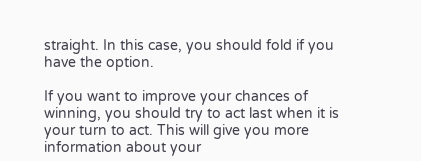straight. In this case, you should fold if you have the option.

If you want to improve your chances of winning, you should try to act last when it is your turn to act. This will give you more information about your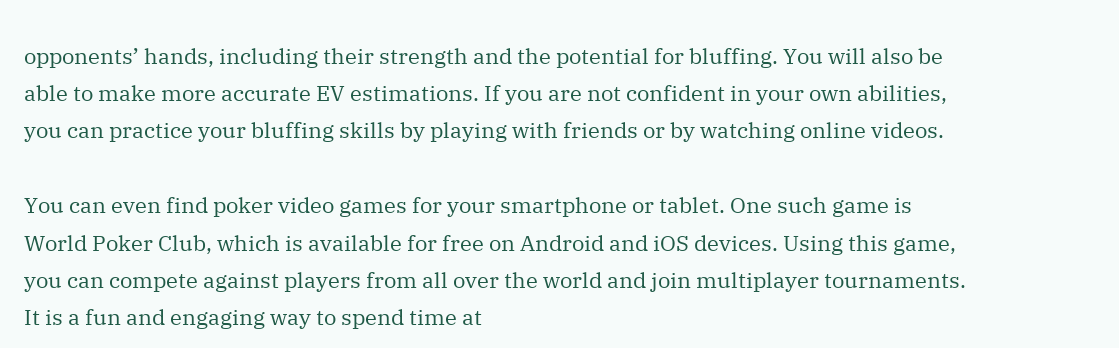opponents’ hands, including their strength and the potential for bluffing. You will also be able to make more accurate EV estimations. If you are not confident in your own abilities, you can practice your bluffing skills by playing with friends or by watching online videos.

You can even find poker video games for your smartphone or tablet. One such game is World Poker Club, which is available for free on Android and iOS devices. Using this game, you can compete against players from all over the world and join multiplayer tournaments. It is a fun and engaging way to spend time at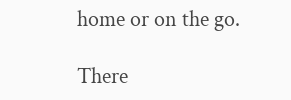home or on the go.

There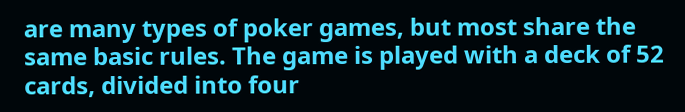are many types of poker games, but most share the same basic rules. The game is played with a deck of 52 cards, divided into four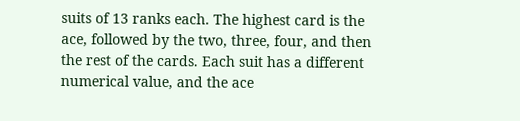suits of 13 ranks each. The highest card is the ace, followed by the two, three, four, and then the rest of the cards. Each suit has a different numerical value, and the ace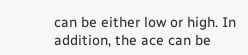can be either low or high. In addition, the ace can be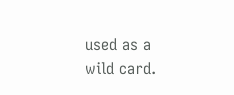used as a wild card.